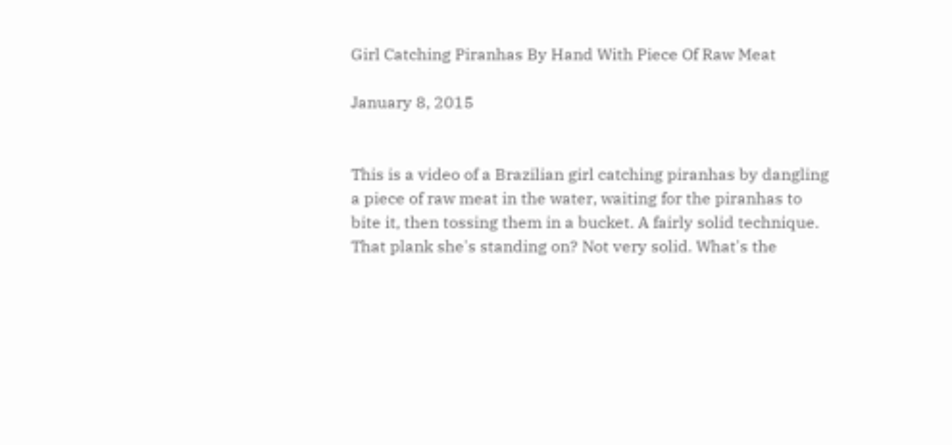Girl Catching Piranhas By Hand With Piece Of Raw Meat

January 8, 2015


This is a video of a Brazilian girl catching piranhas by dangling a piece of raw meat in the water, waiting for the piranhas to bite it, then tossing them in a bucket. A fairly solid technique. That plank she's standing on? Not very solid. What's the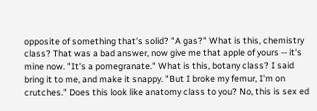opposite of something that's solid? "A gas?" What is this, chemistry class? That was a bad answer, now give me that apple of yours -- it's mine now. "It's a pomegranate." What is this, botany class? I said bring it to me, and make it snappy. "But I broke my femur, I'm on crutches." Does this look like anatomy class to you? No, this is sex ed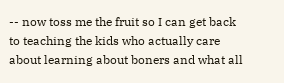-- now toss me the fruit so I can get back to teaching the kids who actually care about learning about boners and what all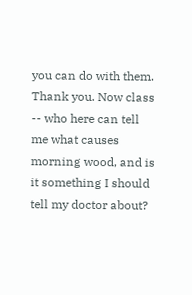you can do with them. Thank you. Now class -- who here can tell me what causes morning wood, and is it something I should tell my doctor about?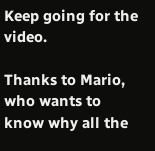Keep going for the video.

Thanks to Mario, who wants to know why all the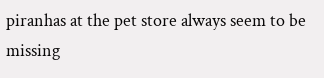piranhas at the pet store always seem to be missing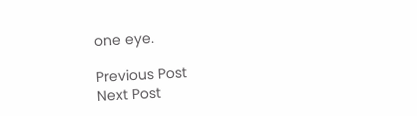one eye.

Previous Post
Next Post